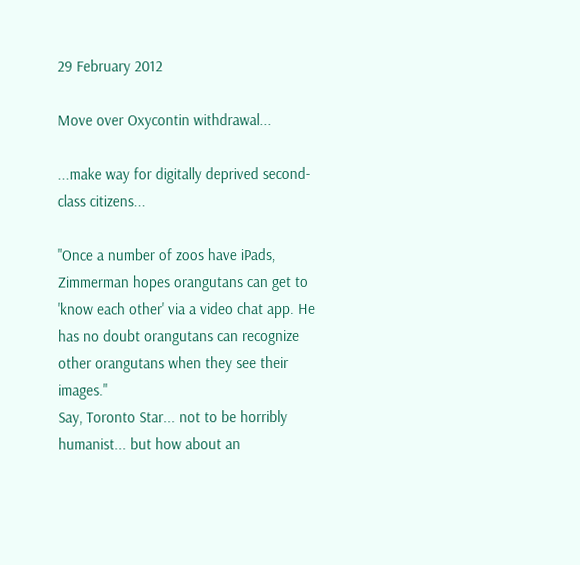29 February 2012

Move over Oxycontin withdrawal...

...make way for digitally deprived second-class citizens...

"Once a number of zoos have iPads, Zimmerman hopes orangutans can get to 'know each other' via a video chat app. He has no doubt orangutans can recognize other orangutans when they see their images."
Say, Toronto Star... not to be horribly humanist... but how about an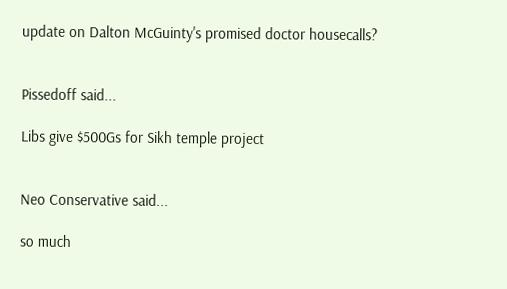update on Dalton McGuinty's promised doctor housecalls?


Pissedoff said...

Libs give $500Gs for Sikh temple project


Neo Conservative said...

so much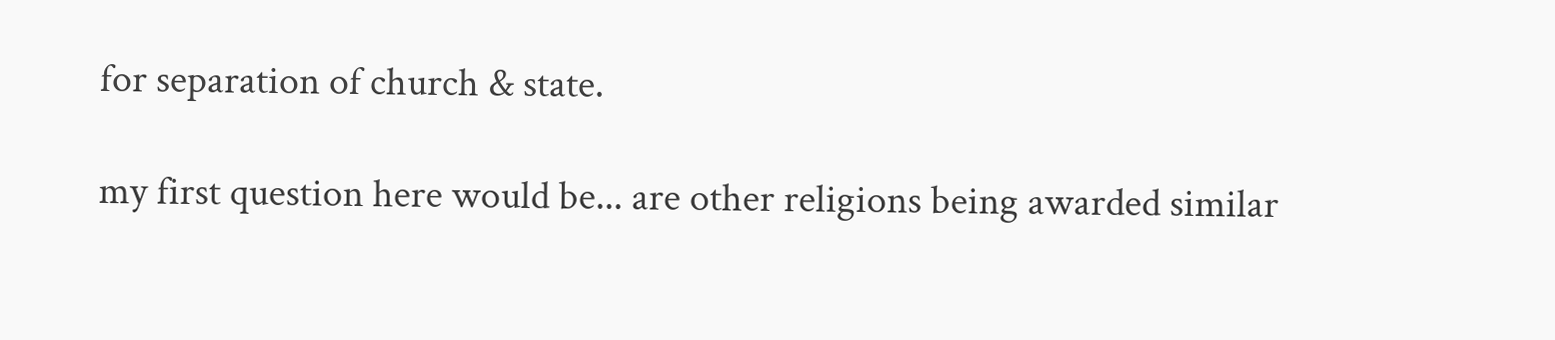for separation of church & state.

my first question here would be... are other religions being awarded similar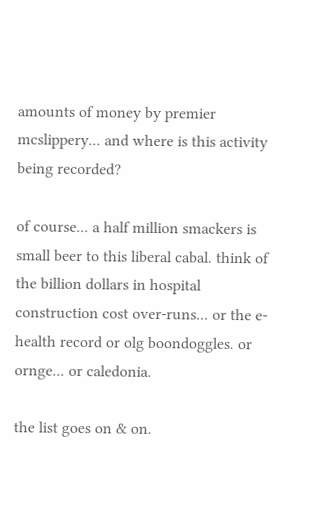amounts of money by premier mcslippery... and where is this activity being recorded?

of course... a half million smackers is small beer to this liberal cabal. think of the billion dollars in hospital construction cost over-runs... or the e-health record or olg boondoggles. or ornge... or caledonia.

the list goes on & on.